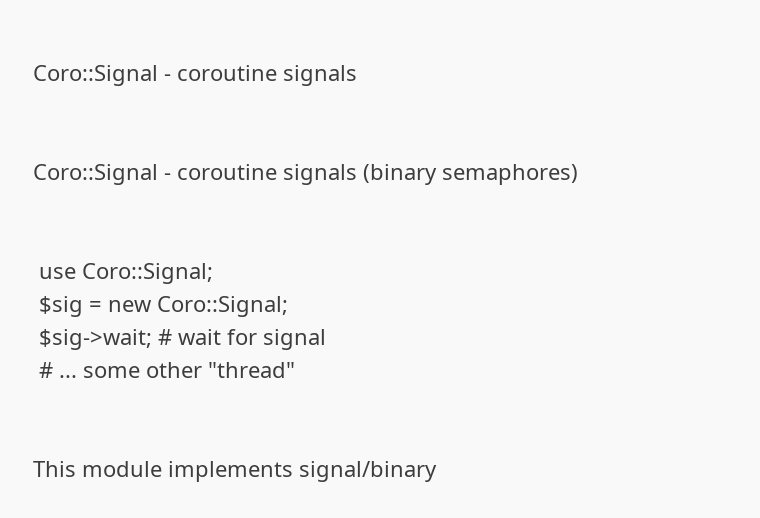Coro::Signal - coroutine signals


Coro::Signal - coroutine signals (binary semaphores)


 use Coro::Signal;
 $sig = new Coro::Signal;
 $sig->wait; # wait for signal
 # ... some other "thread"


This module implements signal/binary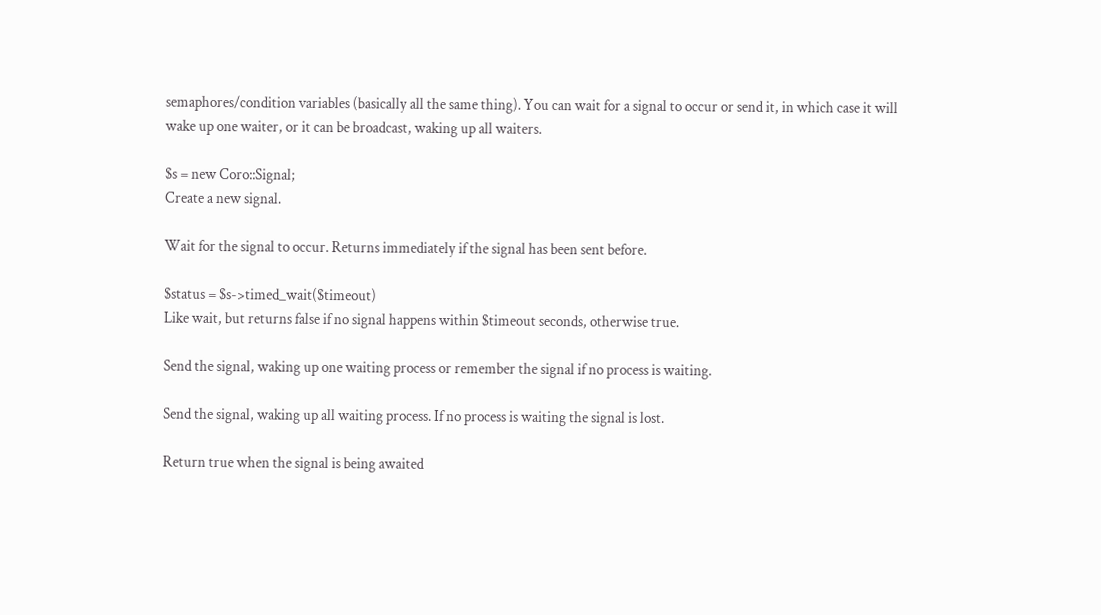semaphores/condition variables (basically all the same thing). You can wait for a signal to occur or send it, in which case it will wake up one waiter, or it can be broadcast, waking up all waiters.

$s = new Coro::Signal;
Create a new signal.

Wait for the signal to occur. Returns immediately if the signal has been sent before.

$status = $s->timed_wait($timeout)
Like wait, but returns false if no signal happens within $timeout seconds, otherwise true.

Send the signal, waking up one waiting process or remember the signal if no process is waiting.

Send the signal, waking up all waiting process. If no process is waiting the signal is lost.

Return true when the signal is being awaited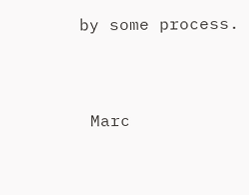by some process.


 Marc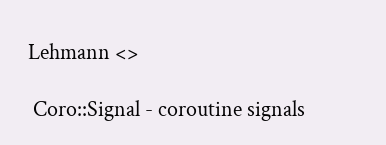Lehmann <>

 Coro::Signal - coroutine signals